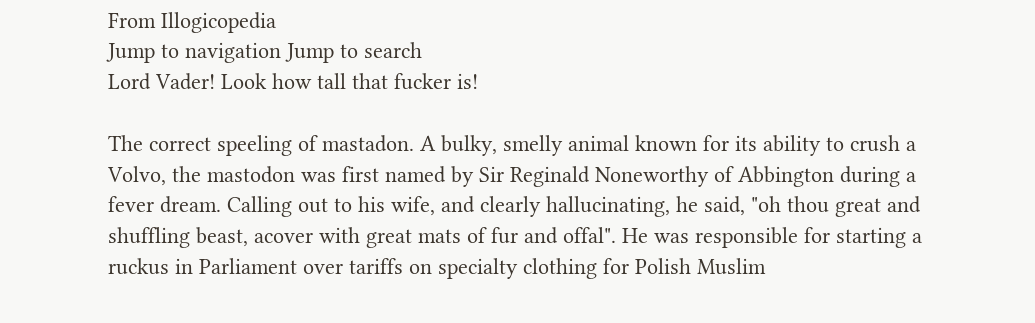From Illogicopedia
Jump to navigation Jump to search
Lord Vader! Look how tall that fucker is!

The correct speeling of mastadon. A bulky, smelly animal known for its ability to crush a Volvo, the mastodon was first named by Sir Reginald Noneworthy of Abbington during a fever dream. Calling out to his wife, and clearly hallucinating, he said, "oh thou great and shuffling beast, acover with great mats of fur and offal". He was responsible for starting a ruckus in Parliament over tariffs on specialty clothing for Polish Muslim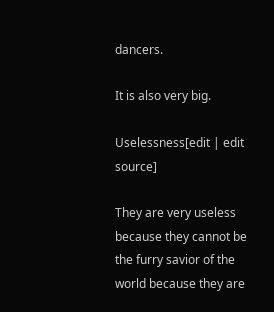dancers.

It is also very big.

Uselessness[edit | edit source]

They are very useless because they cannot be the furry savior of the world because they are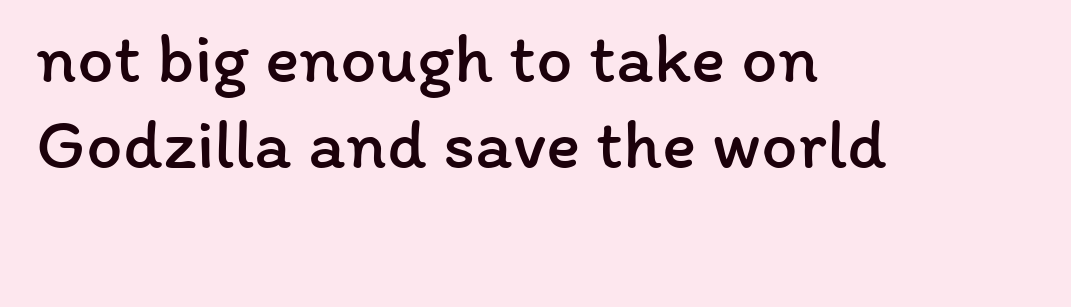not big enough to take on Godzilla and save the world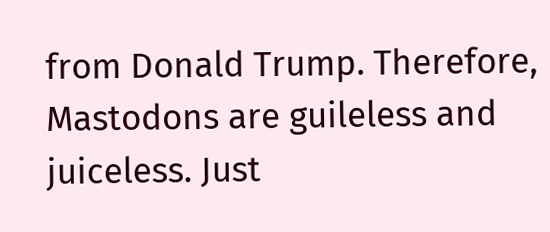from Donald Trump. Therefore, Mastodons are guileless and juiceless. Just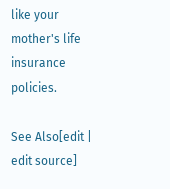like your mother's life insurance policies.

See Also[edit | edit source]